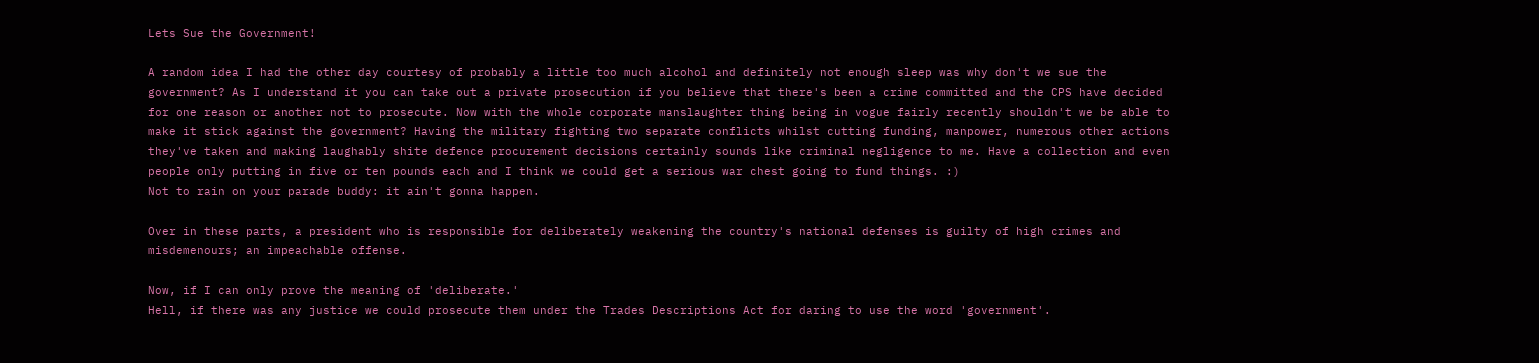Lets Sue the Government!

A random idea I had the other day courtesy of probably a little too much alcohol and definitely not enough sleep was why don't we sue the government? As I understand it you can take out a private prosecution if you believe that there's been a crime committed and the CPS have decided for one reason or another not to prosecute. Now with the whole corporate manslaughter thing being in vogue fairly recently shouldn't we be able to make it stick against the government? Having the military fighting two separate conflicts whilst cutting funding, manpower, numerous other actions they've taken and making laughably shite defence procurement decisions certainly sounds like criminal negligence to me. Have a collection and even people only putting in five or ten pounds each and I think we could get a serious war chest going to fund things. :)
Not to rain on your parade buddy: it ain't gonna happen.

Over in these parts, a president who is responsible for deliberately weakening the country's national defenses is guilty of high crimes and misdemenours; an impeachable offense.

Now, if I can only prove the meaning of 'deliberate.'
Hell, if there was any justice we could prosecute them under the Trades Descriptions Act for daring to use the word 'government'.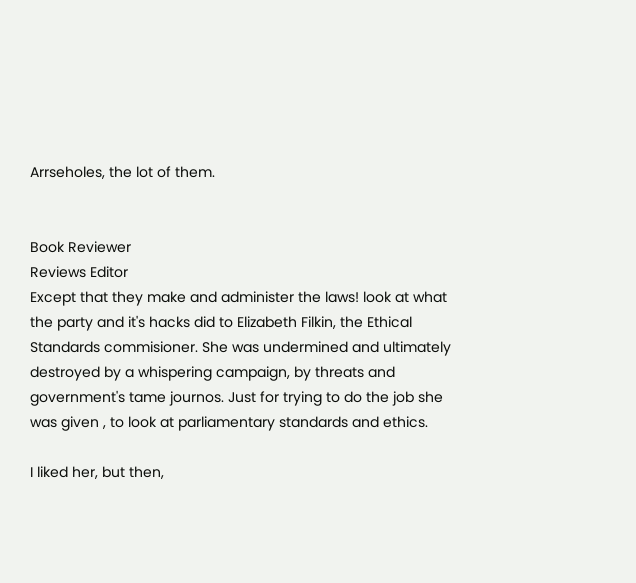Arrseholes, the lot of them.


Book Reviewer
Reviews Editor
Except that they make and administer the laws! look at what the party and it's hacks did to Elizabeth Filkin, the Ethical Standards commisioner. She was undermined and ultimately destroyed by a whispering campaign, by threats and government's tame journos. Just for trying to do the job she was given , to look at parliamentary standards and ethics.

I liked her, but then,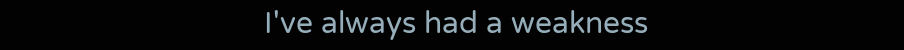I've always had a weakness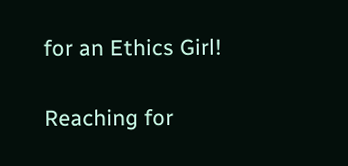for an Ethics Girl!

Reaching for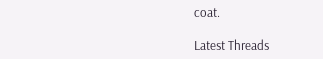coat.

Latest Threads